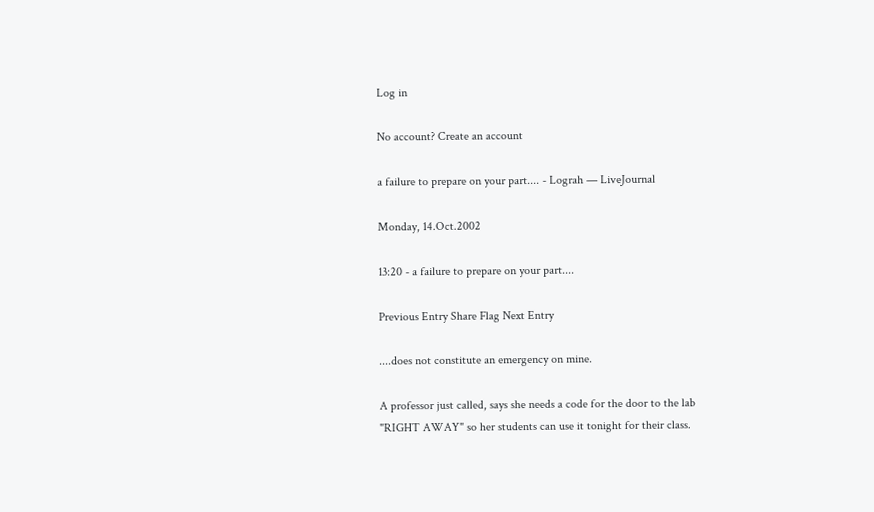Log in

No account? Create an account

a failure to prepare on your part.... - Lograh — LiveJournal

Monday, 14.Oct.2002

13:20 - a failure to prepare on your part....

Previous Entry Share Flag Next Entry

....does not constitute an emergency on mine.

A professor just called, says she needs a code for the door to the lab "RIGHT AWAY" so her students can use it tonight for their class.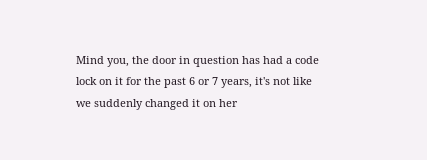Mind you, the door in question has had a code lock on it for the past 6 or 7 years, it's not like we suddenly changed it on her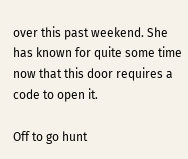over this past weekend. She has known for quite some time now that this door requires a code to open it.

Off to go hunt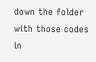down the folder with those codes in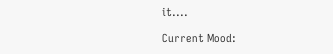it....

Current Mood: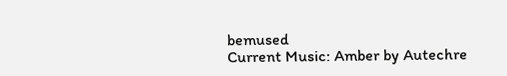bemused
Current Music: Amber by Autechre